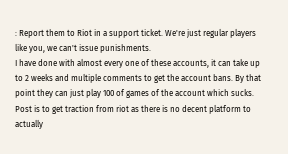: Report them to Riot in a support ticket. We're just regular players like you, we can't issue punishments.
I have done with almost every one of these accounts, it can take up to 2 weeks and multiple comments to get the account bans. By that point they can just play 100 of games of the account which sucks. Post is to get traction from riot as there is no decent platform to actually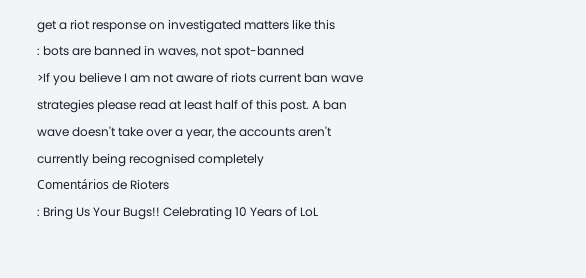get a riot response on investigated matters like this
: bots are banned in waves, not spot-banned
>If you believe I am not aware of riots current ban wave strategies please read at least half of this post. A ban wave doesn't take over a year, the accounts aren't currently being recognised completely
Comentários de Rioters
: Bring Us Your Bugs!! Celebrating 10 Years of LoL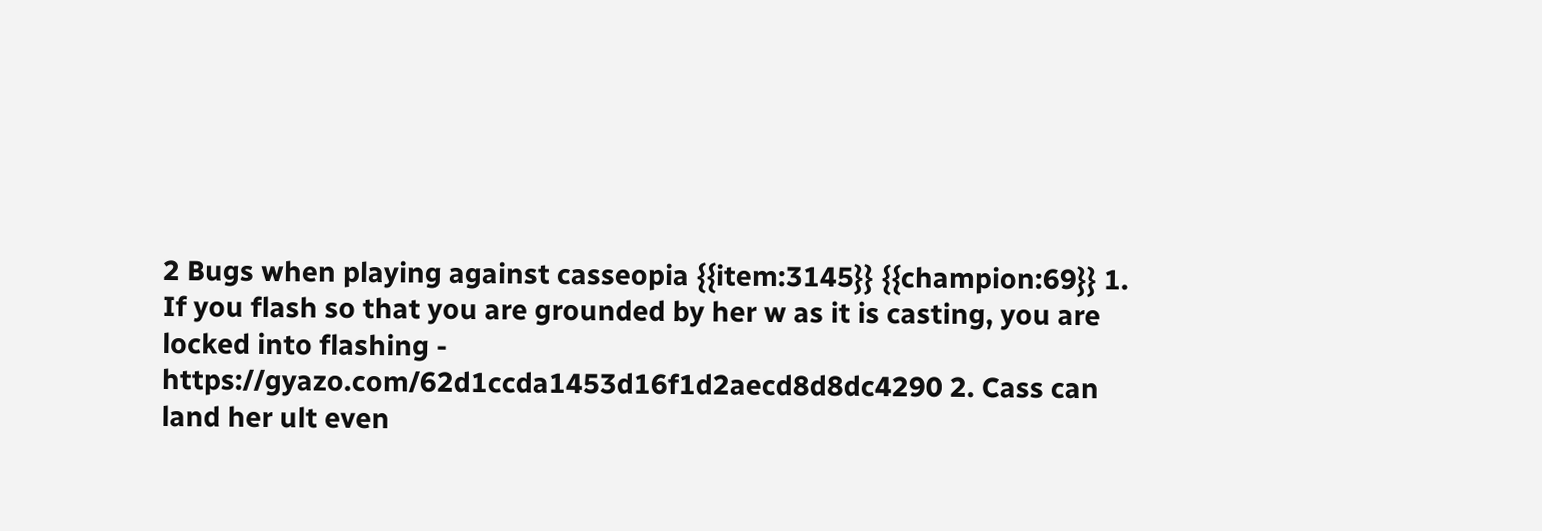2 Bugs when playing against casseopia {{item:3145}} {{champion:69}} 1. If you flash so that you are grounded by her w as it is casting, you are locked into flashing - https://gyazo.com/62d1ccda1453d16f1d2aecd8d8dc4290 2. Cass can land her ult even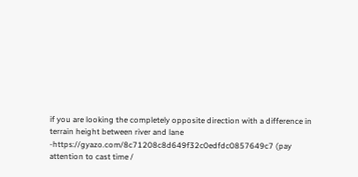if you are looking the completely opposite direction with a difference in terrain height between river and lane -https://gyazo.com/8c71208c8d649f32c0edfdc0857649c7 (pay attention to cast time /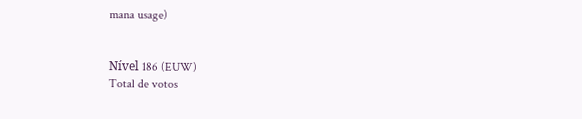mana usage)


Nível 186 (EUW)
Total de votos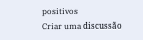positivos
Criar uma discussão